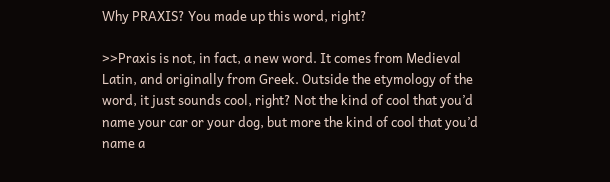Why PRAXIS? You made up this word, right?

>>Praxis is not, in fact, a new word. It comes from Medieval Latin, and originally from Greek. Outside the etymology of the word, it just sounds cool, right? Not the kind of cool that you’d name your car or your dog, but more the kind of cool that you’d name a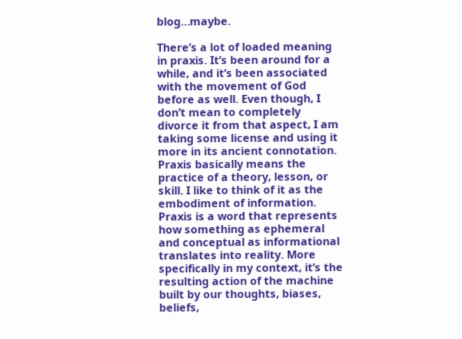blog…maybe.

There’s a lot of loaded meaning in praxis. It’s been around for a while, and it’s been associated with the movement of God before as well. Even though, I don’t mean to completely divorce it from that aspect, I am taking some license and using it more in its ancient connotation.  Praxis basically means the practice of a theory, lesson, or skill. I like to think of it as the embodiment of information. Praxis is a word that represents how something as ephemeral and conceptual as informational translates into reality. More specifically in my context, it’s the resulting action of the machine built by our thoughts, biases, beliefs,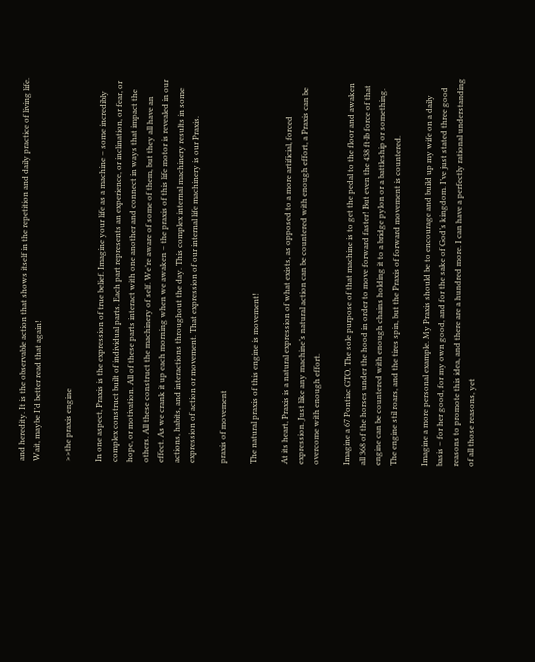and heredity. It is the observable action that shows itself in the repetition and daily practice of living life. Wait, maybe I’d better read that again!

>>the praxis engine

In one aspect, Praxis is the expression of true belief. Imagine your life as a machine – some incredibly complex construct built of individual parts. Each part represents an experience, or inclination, or fear, or hope, or motivation. All of these parts interact with one another and connect in ways that impact the others. All these construct the machinery of self. We’re aware of some of them, but they all have an effect. As we crank it up each morning when we awaken – the praxis of this life motor is revealed in our actions, habits, and interactions throughout the day. This complex internal machinery results in some expression of action or movement. That expression of our internal life machinery is our Praxis.

praxis of movement

The natural praxis of this engine is movement!

At its heart, Praxis is a natural expression of what exists, as opposed to a more artificial, forced expression. Just like any machine’s natural action can be countered with enough effort, a Praxis can be overcome with enough effort.

Imagine a 67 Pontiac GTO. The sole purpose of that machine is to get the pedal to the floor and awaken all 368 of the horses under the hood in order to move forward faster! But even the 438 ft·lb force of that engine can be countered with enough chains holding it to a bridge pylon or a battleship or something. The engine stil roars, and the tires spin, but the Praxis of forward movement is countered.

Imagine a more personal example. My Praxis should be to encourage and build up my wife on a daily basis – for her good, for my own good, and for the sake of God’s kingdom. I’ve just stated three good reasons to promote this idea, and there are a hundred more. I can have a perfectly rational understanding of all those reasons, yet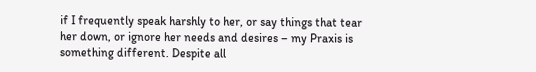if I frequently speak harshly to her, or say things that tear her down, or ignore her needs and desires – my Praxis is something different. Despite all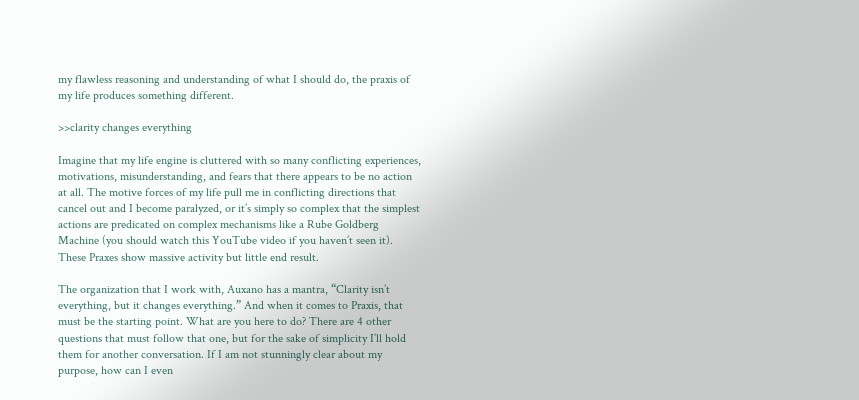my flawless reasoning and understanding of what I should do, the praxis of my life produces something different.

>>clarity changes everything

Imagine that my life engine is cluttered with so many conflicting experiences, motivations, misunderstanding, and fears that there appears to be no action at all. The motive forces of my life pull me in conflicting directions that cancel out and I become paralyzed, or it’s simply so complex that the simplest actions are predicated on complex mechanisms like a Rube Goldberg Machine (you should watch this YouTube video if you haven’t seen it). These Praxes show massive activity but little end result.

The organization that I work with, Auxano has a mantra, “Clarity isn’t everything, but it changes everything.” And when it comes to Praxis, that must be the starting point. What are you here to do? There are 4 other questions that must follow that one, but for the sake of simplicity I’ll hold them for another conversation. If I am not stunningly clear about my purpose, how can I even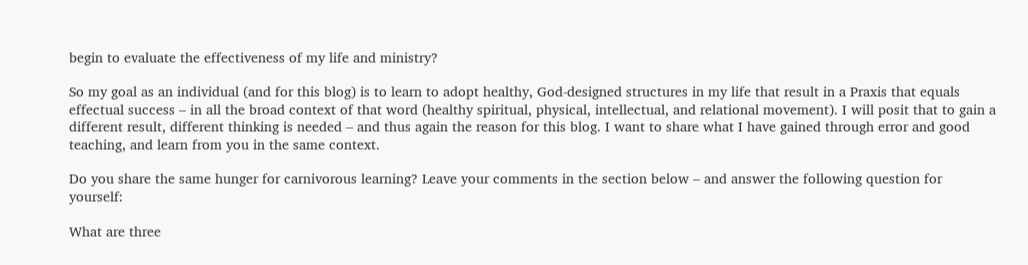begin to evaluate the effectiveness of my life and ministry?

So my goal as an individual (and for this blog) is to learn to adopt healthy, God-designed structures in my life that result in a Praxis that equals effectual success – in all the broad context of that word (healthy spiritual, physical, intellectual, and relational movement). I will posit that to gain a different result, different thinking is needed – and thus again the reason for this blog. I want to share what I have gained through error and good teaching, and learn from you in the same context.

Do you share the same hunger for carnivorous learning? Leave your comments in the section below – and answer the following question for yourself:

What are three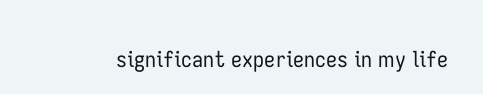significant experiences in my life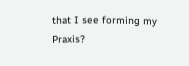that I see forming my Praxis?